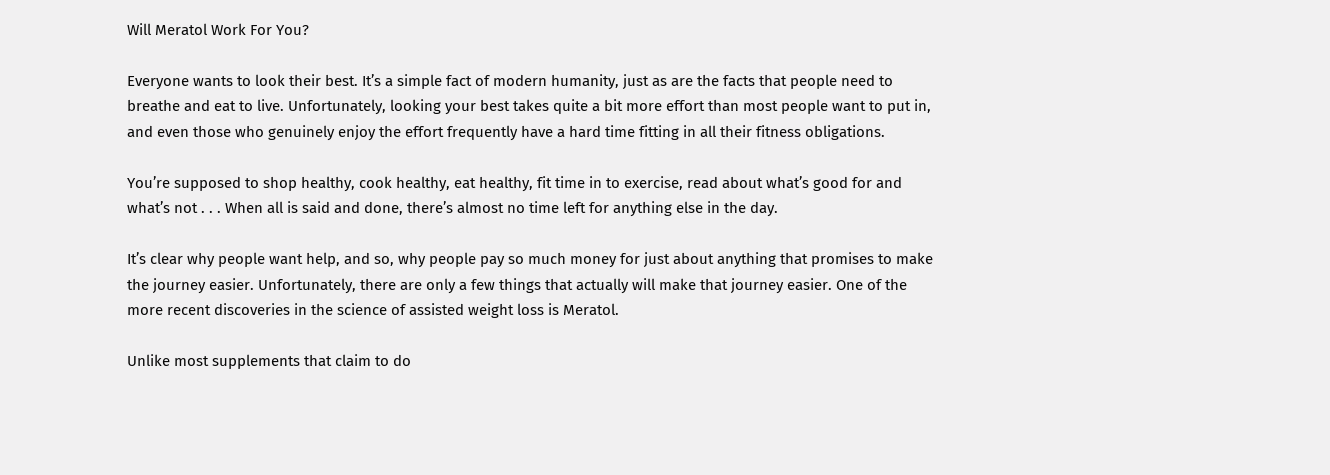Will Meratol Work For You?

Everyone wants to look their best. It’s a simple fact of modern humanity, just as are the facts that people need to breathe and eat to live. Unfortunately, looking your best takes quite a bit more effort than most people want to put in, and even those who genuinely enjoy the effort frequently have a hard time fitting in all their fitness obligations.

You’re supposed to shop healthy, cook healthy, eat healthy, fit time in to exercise, read about what’s good for and what’s not . . . When all is said and done, there’s almost no time left for anything else in the day.

It’s clear why people want help, and so, why people pay so much money for just about anything that promises to make the journey easier. Unfortunately, there are only a few things that actually will make that journey easier. One of the more recent discoveries in the science of assisted weight loss is Meratol.

Unlike most supplements that claim to do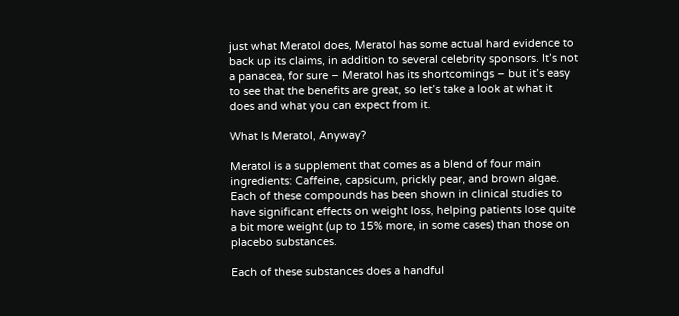just what Meratol does, Meratol has some actual hard evidence to back up its claims, in addition to several celebrity sponsors. It’s not a panacea, for sure – Meratol has its shortcomings – but it’s easy to see that the benefits are great, so let’s take a look at what it does and what you can expect from it.

What Is Meratol, Anyway?

Meratol is a supplement that comes as a blend of four main ingredients: Caffeine, capsicum, prickly pear, and brown algae. Each of these compounds has been shown in clinical studies to have significant effects on weight loss, helping patients lose quite a bit more weight (up to 15% more, in some cases) than those on placebo substances.

Each of these substances does a handful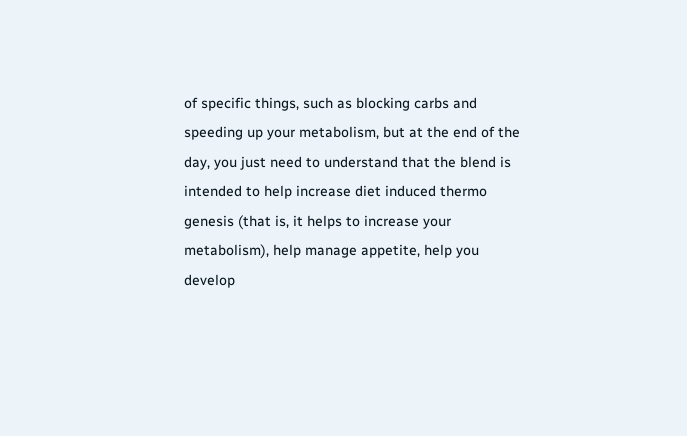of specific things, such as blocking carbs and speeding up your metabolism, but at the end of the day, you just need to understand that the blend is intended to help increase diet induced thermo genesis (that is, it helps to increase your metabolism), help manage appetite, help you develop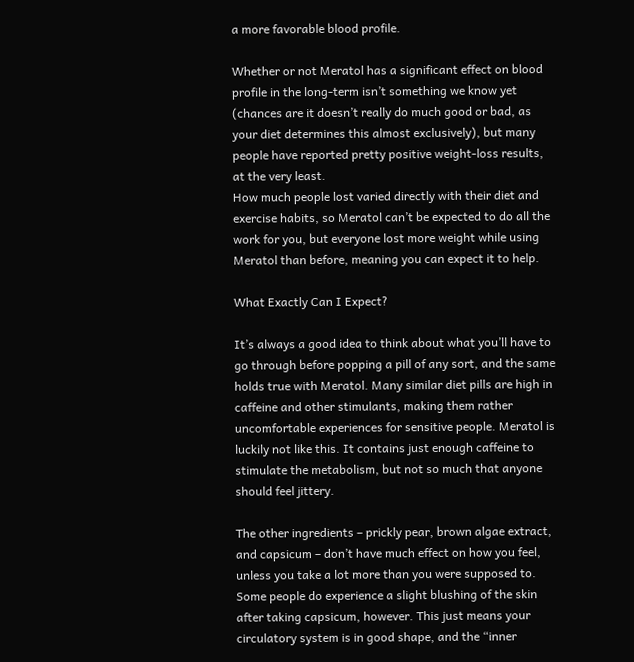a more favorable blood profile.

Whether or not Meratol has a significant effect on blood profile in the long-term isn’t something we know yet (chances are it doesn’t really do much good or bad, as your diet determines this almost exclusively), but many people have reported pretty positive weight-loss results, at the very least.
How much people lost varied directly with their diet and exercise habits, so Meratol can’t be expected to do all the work for you, but everyone lost more weight while using Meratol than before, meaning you can expect it to help.

What Exactly Can I Expect?

It’s always a good idea to think about what you’ll have to go through before popping a pill of any sort, and the same holds true with Meratol. Many similar diet pills are high in caffeine and other stimulants, making them rather uncomfortable experiences for sensitive people. Meratol is luckily not like this. It contains just enough caffeine to stimulate the metabolism, but not so much that anyone should feel jittery.

The other ingredients – prickly pear, brown algae extract, and capsicum – don’t have much effect on how you feel, unless you take a lot more than you were supposed to. Some people do experience a slight blushing of the skin after taking capsicum, however. This just means your circulatory system is in good shape, and the “inner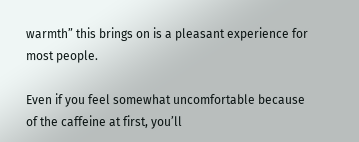warmth” this brings on is a pleasant experience for most people.

Even if you feel somewhat uncomfortable because of the caffeine at first, you’ll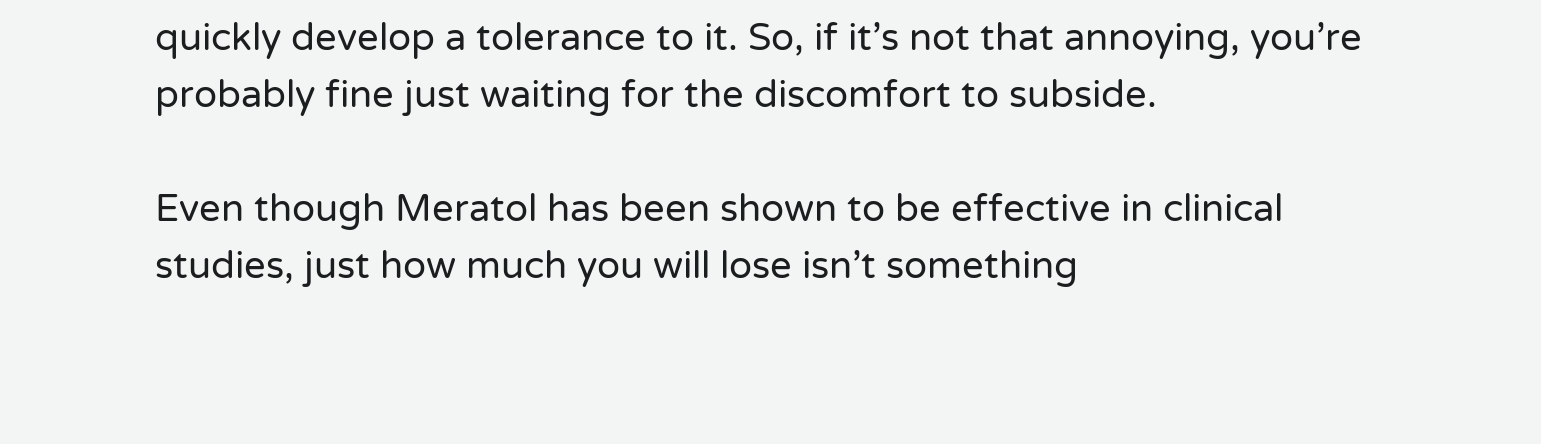quickly develop a tolerance to it. So, if it’s not that annoying, you’re probably fine just waiting for the discomfort to subside.

Even though Meratol has been shown to be effective in clinical studies, just how much you will lose isn’t something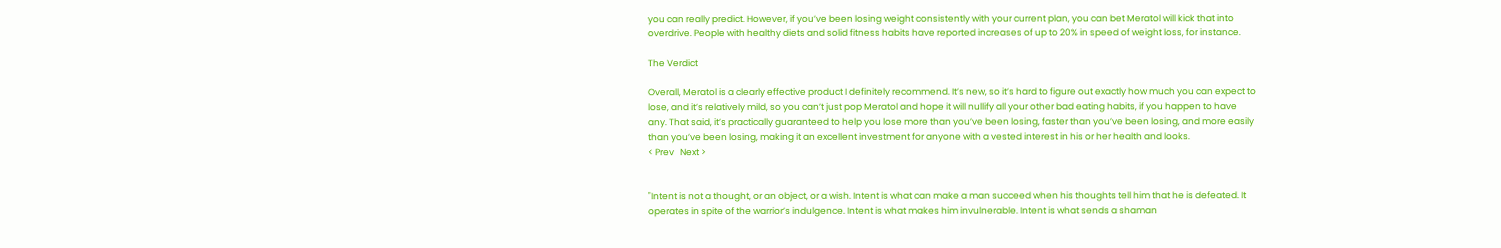you can really predict. However, if you’ve been losing weight consistently with your current plan, you can bet Meratol will kick that into overdrive. People with healthy diets and solid fitness habits have reported increases of up to 20% in speed of weight loss, for instance.

The Verdict

Overall, Meratol is a clearly effective product I definitely recommend. It’s new, so it’s hard to figure out exactly how much you can expect to lose, and it’s relatively mild, so you can’t just pop Meratol and hope it will nullify all your other bad eating habits, if you happen to have any. That said, it’s practically guaranteed to help you lose more than you’ve been losing, faster than you’ve been losing, and more easily than you’ve been losing, making it an excellent investment for anyone with a vested interest in his or her health and looks.
< Prev   Next >


"Intent is not a thought, or an object, or a wish. Intent is what can make a man succeed when his thoughts tell him that he is defeated. It operates in spite of the warrior’s indulgence. Intent is what makes him invulnerable. Intent is what sends a shaman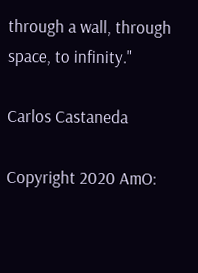through a wall, through space, to infinity."

Carlos Castaneda

Copyright 2020 AmO: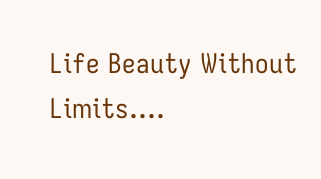Life Beauty Without Limits....